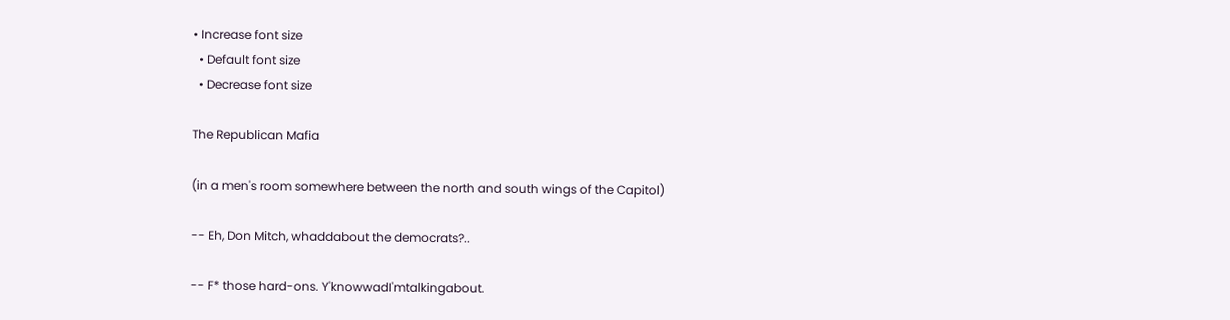• Increase font size
  • Default font size
  • Decrease font size

The Republican Mafia

(in a men's room somewhere between the north and south wings of the Capitol)

-- Eh, Don Mitch, whaddabout the democrats?..

-- F* those hard-ons. Y'knowwadI'mtalkingabout.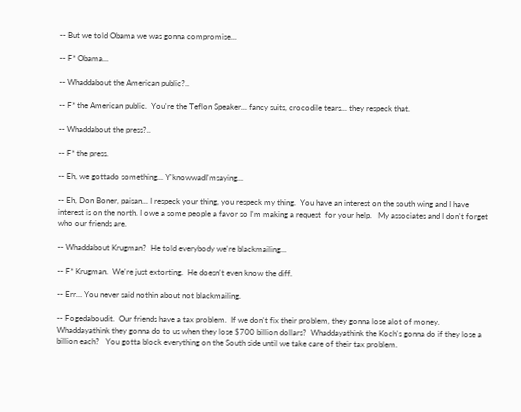-- But we told Obama we was gonna compromise...

-- F* Obama...

-- Whaddabout the American public?..

-- F* the American public.  You're the Teflon Speaker... fancy suits, crocodile tears... they respeck that.

-- Whaddabout the press?..

-- F* the press.

-- Eh, we gottado something... Y'knowwadI'msaying...

-- Eh, Don Boner, paisan... I respeck your thing, you respeck my thing.  You have an interest on the south wing and I have interest is on the north. I owe a some people a favor so I'm making a request  for your help.   My associates and I don't forget who our friends are.

-- Whaddabout Krugman?  He told everybody we're blackmailing...

-- F* Krugman.  We're just extorting.  He doesn't even know the diff.

-- Err… You never said nothin about not blackmailing.

-- Fogedaboudit.  Our friends have a tax problem.  If we don't fix their problem, they gonna lose alot of money.  Whaddayathink they gonna do to us when they lose $700 billion dollars?  Whaddayathink the Koch's gonna do if they lose a billion each?   You gotta block everything on the South side until we take care of their tax problem.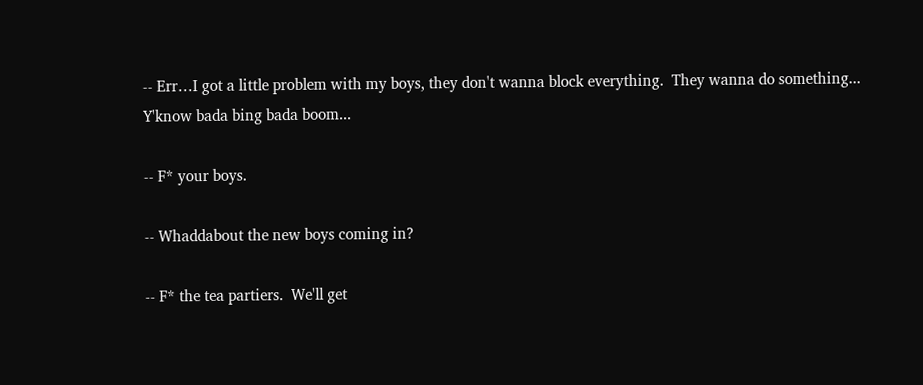-- Err…I got a little problem with my boys, they don't wanna block everything.  They wanna do something... Y'know bada bing bada boom...

-- F* your boys.

-- Whaddabout the new boys coming in?

-- F* the tea partiers.  We'll get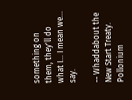something on them, they'll do what I... I mean we... say.

-- Whaddabout the New Start Treaty.  Pollonium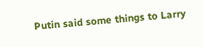Putin said some things to Larry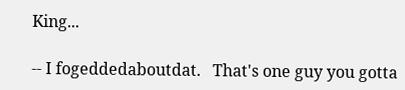King...

-- I fogeddedaboutdat.   That's one guy you gotta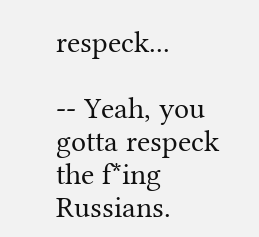respeck...

-- Yeah, you gotta respeck the f*ing Russians.